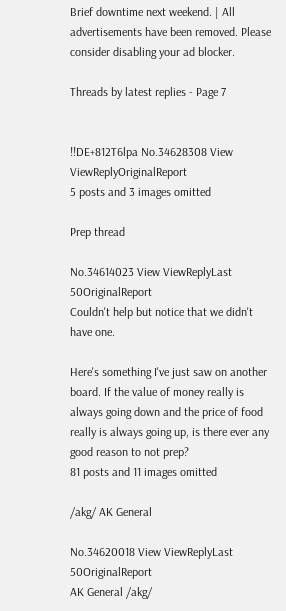Brief downtime next weekend. | All advertisements have been removed. Please consider disabling your ad blocker.

Threads by latest replies - Page 7


!!DE+812T6lpa No.34628308 View ViewReplyOriginalReport
5 posts and 3 images omitted

Prep thread

No.34614023 View ViewReplyLast 50OriginalReport
Couldn't help but notice that we didn't have one.

Here's something I've just saw on another board. If the value of money really is always going down and the price of food really is always going up, is there ever any good reason to not prep?
81 posts and 11 images omitted

/akg/ AK General

No.34620018 View ViewReplyLast 50OriginalReport
AK General /akg/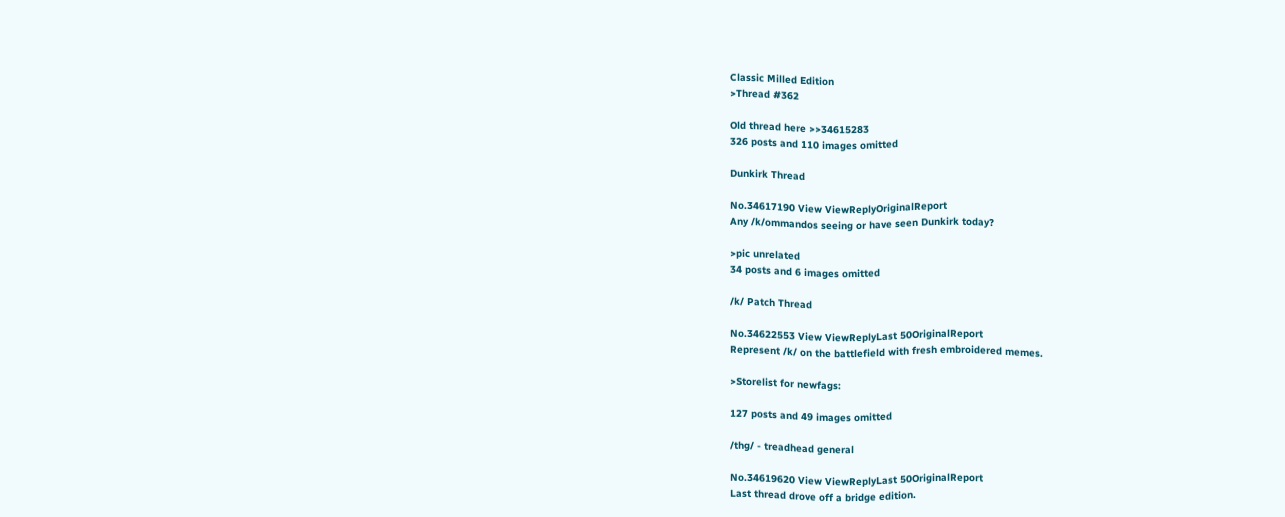Classic Milled Edition
>Thread #362

Old thread here >>34615283
326 posts and 110 images omitted

Dunkirk Thread

No.34617190 View ViewReplyOriginalReport
Any /k/ommandos seeing or have seen Dunkirk today?

>pic unrelated
34 posts and 6 images omitted

/k/ Patch Thread

No.34622553 View ViewReplyLast 50OriginalReport
Represent /k/ on the battlefield with fresh embroidered memes.

>Storelist for newfags:

127 posts and 49 images omitted

/thg/ - treadhead general

No.34619620 View ViewReplyLast 50OriginalReport
Last thread drove off a bridge edition.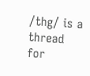/thg/ is a thread for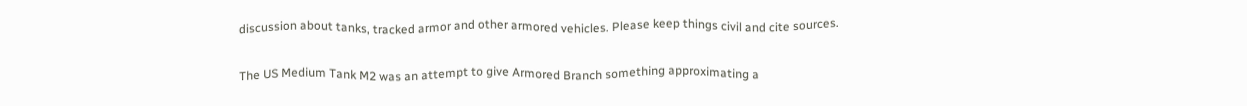discussion about tanks, tracked armor and other armored vehicles. Please keep things civil and cite sources.

The US Medium Tank M2 was an attempt to give Armored Branch something approximating a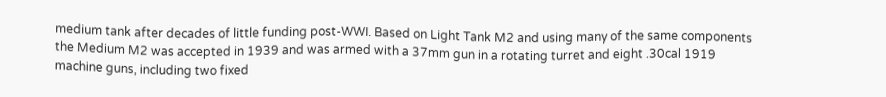medium tank after decades of little funding post-WWI. Based on Light Tank M2 and using many of the same components the Medium M2 was accepted in 1939 and was armed with a 37mm gun in a rotating turret and eight .30cal 1919 machine guns, including two fixed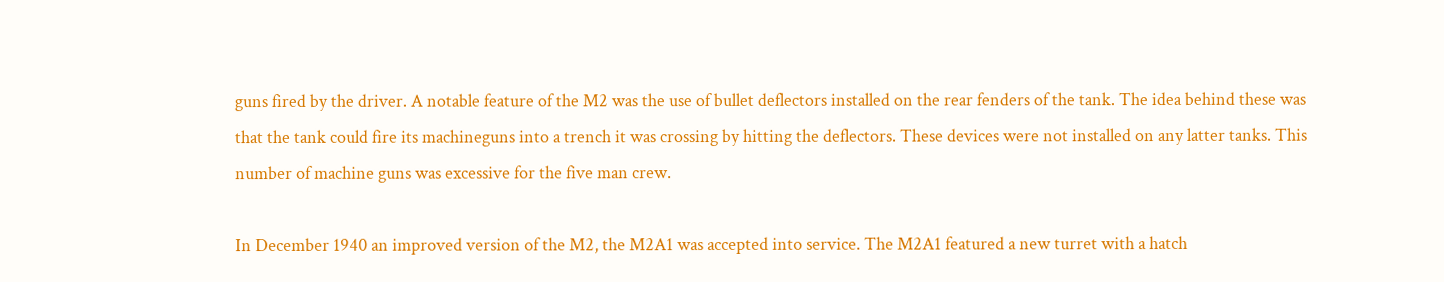guns fired by the driver. A notable feature of the M2 was the use of bullet deflectors installed on the rear fenders of the tank. The idea behind these was that the tank could fire its machineguns into a trench it was crossing by hitting the deflectors. These devices were not installed on any latter tanks. This number of machine guns was excessive for the five man crew.

In December 1940 an improved version of the M2, the M2A1 was accepted into service. The M2A1 featured a new turret with a hatch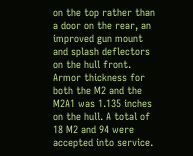on the top rather than a door on the rear, an improved gun mount and splash deflectors on the hull front. Armor thickness for both the M2 and the M2A1 was 1.135 inches on the hull. A total of 18 M2 and 94 were accepted into service.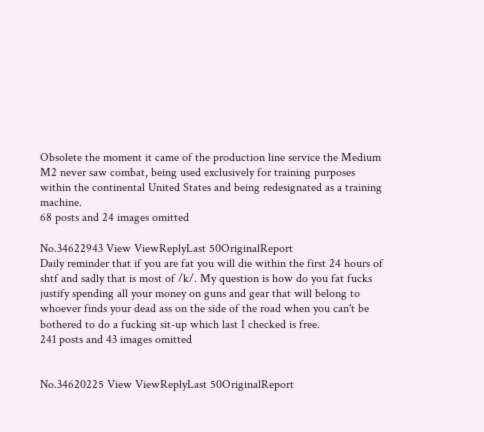Obsolete the moment it came of the production line service the Medium M2 never saw combat, being used exclusively for training purposes within the continental United States and being redesignated as a training machine.
68 posts and 24 images omitted

No.34622943 View ViewReplyLast 50OriginalReport
Daily reminder that if you are fat you will die within the first 24 hours of shtf and sadly that is most of /k/. My question is how do you fat fucks justify spending all your money on guns and gear that will belong to whoever finds your dead ass on the side of the road when you can't be bothered to do a fucking sit-up which last I checked is free.
241 posts and 43 images omitted


No.34620225 View ViewReplyLast 50OriginalReport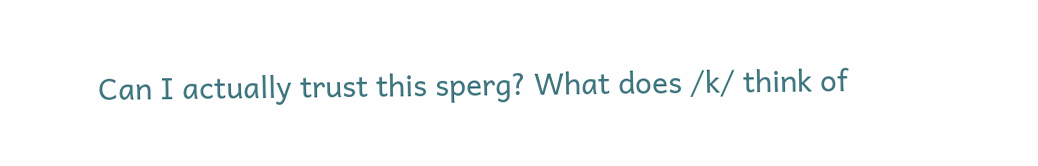Can I actually trust this sperg? What does /k/ think of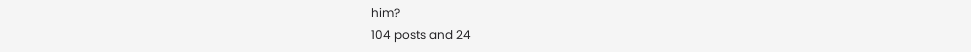him?
104 posts and 24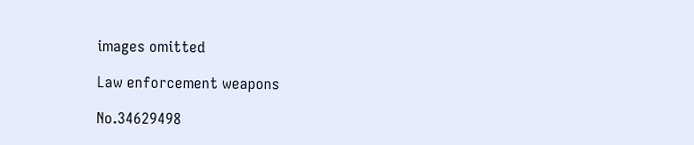images omitted

Law enforcement weapons

No.34629498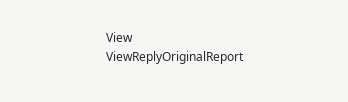View ViewReplyOriginalReport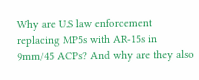Why are U.S law enforcement replacing MP5s with AR-15s in 9mm/45 ACPs? And why are they also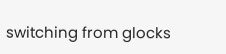switching from glocks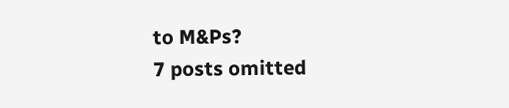to M&Ps?
7 posts omitted